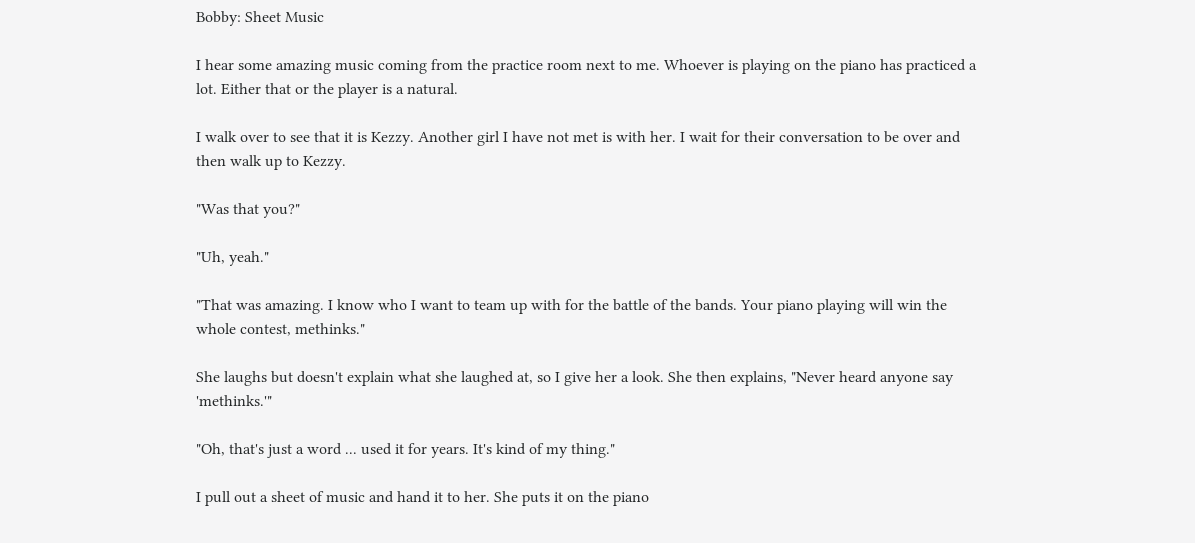Bobby: Sheet Music

I hear some amazing music coming from the practice room next to me. Whoever is playing on the piano has practiced a lot. Either that or the player is a natural.

I walk over to see that it is Kezzy. Another girl I have not met is with her. I wait for their conversation to be over and then walk up to Kezzy.

"Was that you?"

"Uh, yeah."

"That was amazing. I know who I want to team up with for the battle of the bands. Your piano playing will win the whole contest, methinks."

She laughs but doesn't explain what she laughed at, so I give her a look. She then explains, "Never heard anyone say 'methinks.'"

"Oh, that's just a word ... used it for years. It's kind of my thing."

I pull out a sheet of music and hand it to her. She puts it on the piano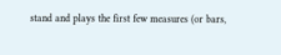stand and plays the first few measures (or bars,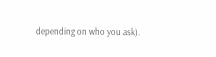depending on who you ask).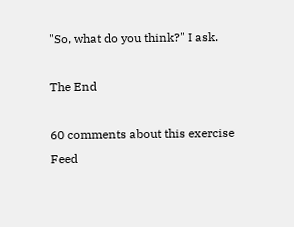"So, what do you think?" I ask.

The End

60 comments about this exercise Feed